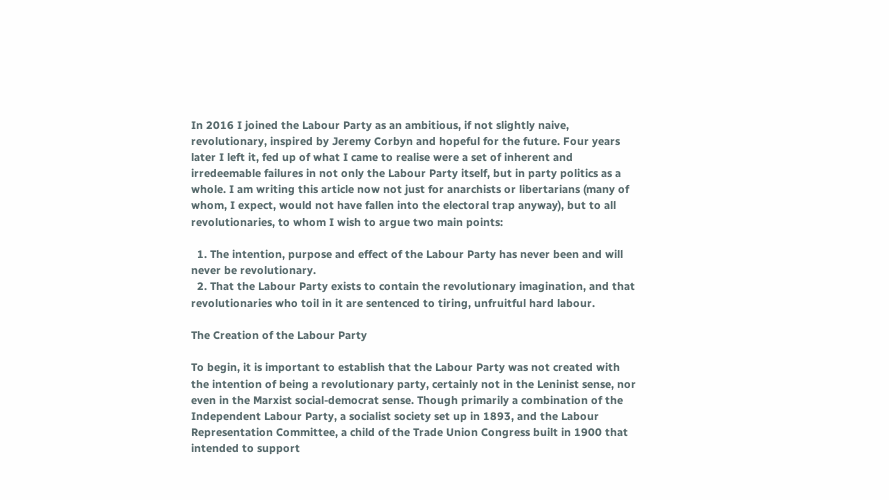In 2016 I joined the Labour Party as an ambitious, if not slightly naive, revolutionary, inspired by Jeremy Corbyn and hopeful for the future. Four years later I left it, fed up of what I came to realise were a set of inherent and irredeemable failures in not only the Labour Party itself, but in party politics as a whole. I am writing this article now not just for anarchists or libertarians (many of whom, I expect, would not have fallen into the electoral trap anyway), but to all revolutionaries, to whom I wish to argue two main points:

  1. The intention, purpose and effect of the Labour Party has never been and will never be revolutionary.
  2. That the Labour Party exists to contain the revolutionary imagination, and that revolutionaries who toil in it are sentenced to tiring, unfruitful hard labour.

The Creation of the Labour Party

To begin, it is important to establish that the Labour Party was not created with the intention of being a revolutionary party, certainly not in the Leninist sense, nor even in the Marxist social-democrat sense. Though primarily a combination of the Independent Labour Party, a socialist society set up in 1893, and the Labour Representation Committee, a child of the Trade Union Congress built in 1900 that intended to support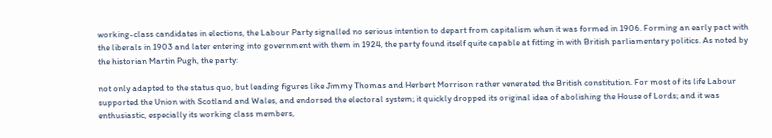working-class candidates in elections, the Labour Party signalled no serious intention to depart from capitalism when it was formed in 1906. Forming an early pact with the liberals in 1903 and later entering into government with them in 1924, the party found itself quite capable at fitting in with British parliamentary politics. As noted by the historian Martin Pugh, the party:

not only adapted to the status quo, but leading figures like Jimmy Thomas and Herbert Morrison rather venerated the British constitution. For most of its life Labour supported the Union with Scotland and Wales, and endorsed the electoral system; it quickly dropped its original idea of abolishing the House of Lords; and it was enthusiastic, especially its working class members,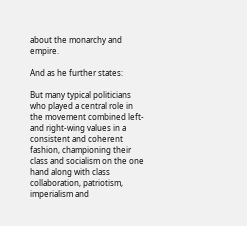about the monarchy and empire.

And as he further states:

But many typical politicians who played a central role in the movement combined left- and right-wing values in a consistent and coherent fashion, championing their class and socialism on the one hand along with class collaboration, patriotism, imperialism and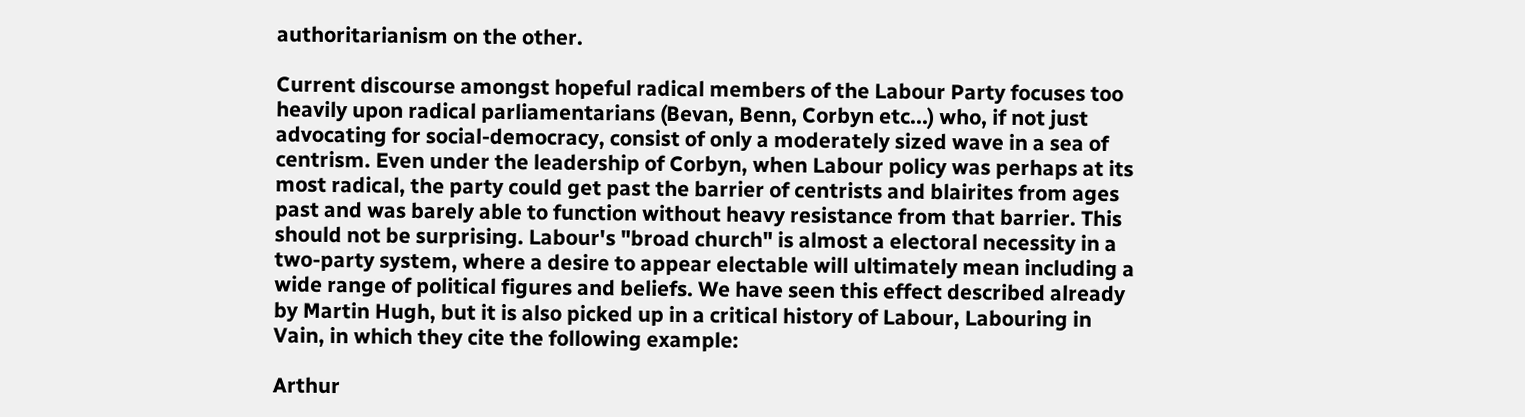authoritarianism on the other.

Current discourse amongst hopeful radical members of the Labour Party focuses too heavily upon radical parliamentarians (Bevan, Benn, Corbyn etc...) who, if not just advocating for social-democracy, consist of only a moderately sized wave in a sea of centrism. Even under the leadership of Corbyn, when Labour policy was perhaps at its most radical, the party could get past the barrier of centrists and blairites from ages past and was barely able to function without heavy resistance from that barrier. This should not be surprising. Labour's "broad church" is almost a electoral necessity in a two-party system, where a desire to appear electable will ultimately mean including a wide range of political figures and beliefs. We have seen this effect described already by Martin Hugh, but it is also picked up in a critical history of Labour, Labouring in Vain, in which they cite the following example:

Arthur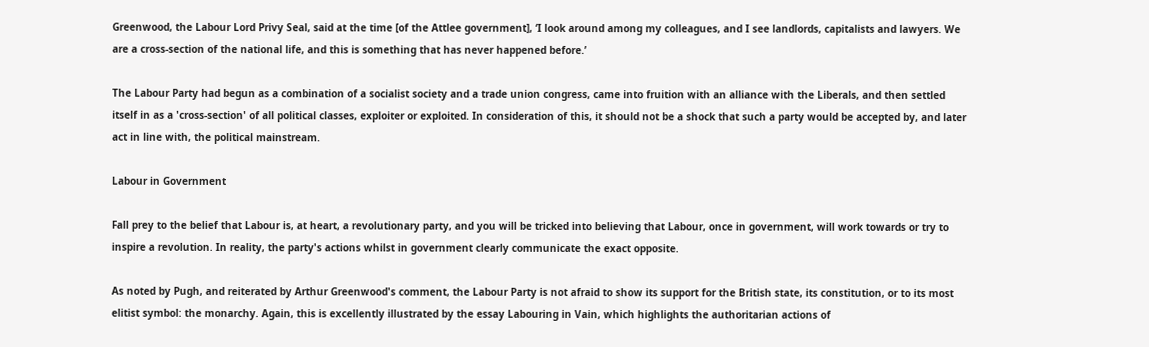Greenwood, the Labour Lord Privy Seal, said at the time [of the Attlee government], ‘I look around among my colleagues, and I see landlords, capitalists and lawyers. We are a cross-section of the national life, and this is something that has never happened before.’

The Labour Party had begun as a combination of a socialist society and a trade union congress, came into fruition with an alliance with the Liberals, and then settled itself in as a 'cross-section' of all political classes, exploiter or exploited. In consideration of this, it should not be a shock that such a party would be accepted by, and later act in line with, the political mainstream.

Labour in Government

Fall prey to the belief that Labour is, at heart, a revolutionary party, and you will be tricked into believing that Labour, once in government, will work towards or try to inspire a revolution. In reality, the party's actions whilst in government clearly communicate the exact opposite.

As noted by Pugh, and reiterated by Arthur Greenwood's comment, the Labour Party is not afraid to show its support for the British state, its constitution, or to its most elitist symbol: the monarchy. Again, this is excellently illustrated by the essay Labouring in Vain, which highlights the authoritarian actions of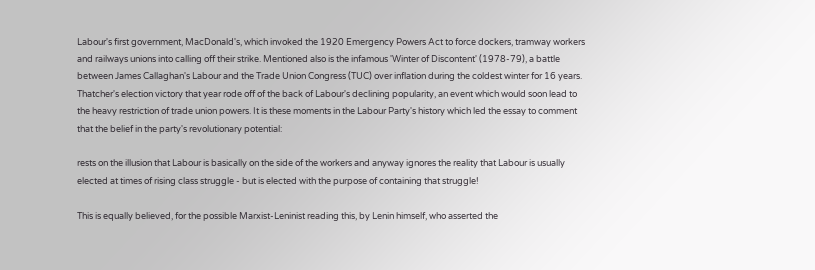Labour's first government, MacDonald's, which invoked the 1920 Emergency Powers Act to force dockers, tramway workers and railways unions into calling off their strike. Mentioned also is the infamous 'Winter of Discontent' (1978-79), a battle between James Callaghan's Labour and the Trade Union Congress (TUC) over inflation during the coldest winter for 16 years. Thatcher's election victory that year rode off of the back of Labour's declining popularity, an event which would soon lead to the heavy restriction of trade union powers. It is these moments in the Labour Party's history which led the essay to comment that the belief in the party's revolutionary potential:

rests on the illusion that Labour is basically on the side of the workers and anyway ignores the reality that Labour is usually elected at times of rising class struggle - but is elected with the purpose of containing that struggle!

This is equally believed, for the possible Marxist-Leninist reading this, by Lenin himself, who asserted the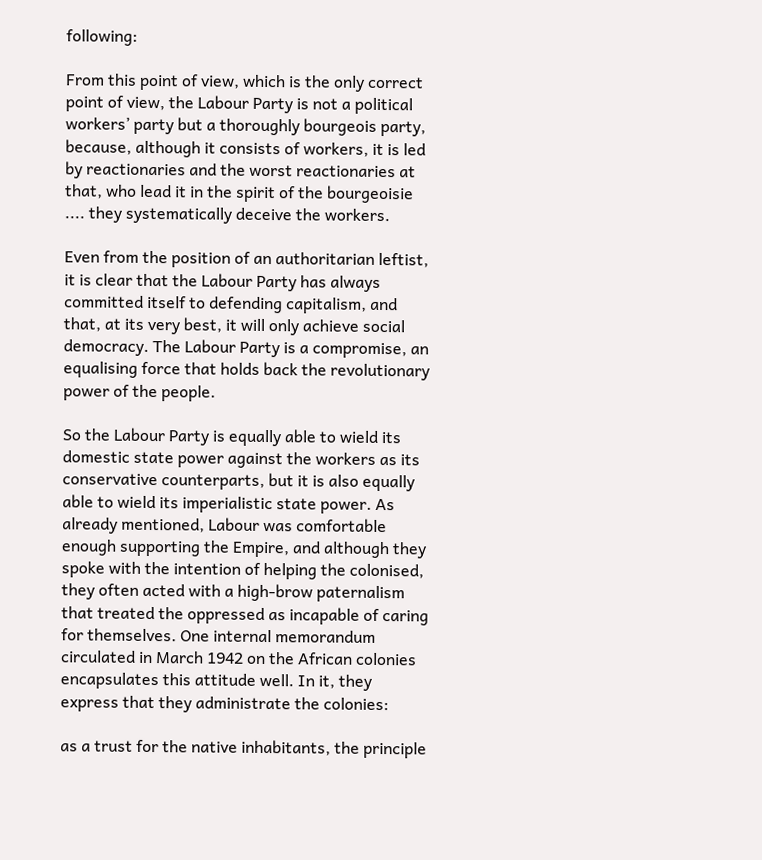following:

From this point of view, which is the only correct point of view, the Labour Party is not a political workers’ party but a thoroughly bourgeois party, because, although it consists of workers, it is led by reactionaries and the worst reactionaries at that, who lead it in the spirit of the bourgeoisie .... they systematically deceive the workers.

Even from the position of an authoritarian leftist, it is clear that the Labour Party has always committed itself to defending capitalism, and that, at its very best, it will only achieve social democracy. The Labour Party is a compromise, an equalising force that holds back the revolutionary power of the people.

So the Labour Party is equally able to wield its domestic state power against the workers as its conservative counterparts, but it is also equally able to wield its imperialistic state power. As already mentioned, Labour was comfortable enough supporting the Empire, and although they spoke with the intention of helping the colonised, they often acted with a high-brow paternalism that treated the oppressed as incapable of caring for themselves. One internal memorandum circulated in March 1942 on the African colonies encapsulates this attitude well. In it, they express that they administrate the colonies:

as a trust for the native inhabitants, the principle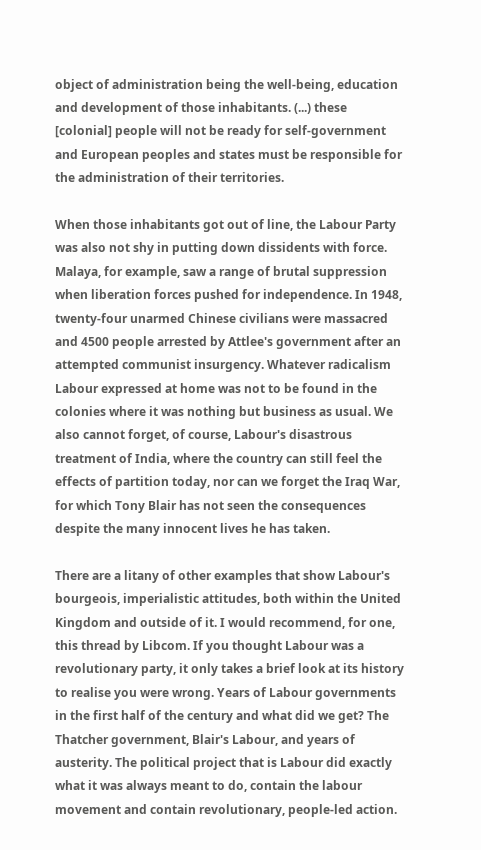object of administration being the well-being, education and development of those inhabitants. (...) these [colonial] people will not be ready for self-government and European peoples and states must be responsible for the administration of their territories.

When those inhabitants got out of line, the Labour Party was also not shy in putting down dissidents with force. Malaya, for example, saw a range of brutal suppression when liberation forces pushed for independence. In 1948, twenty-four unarmed Chinese civilians were massacred and 4500 people arrested by Attlee's government after an attempted communist insurgency. Whatever radicalism Labour expressed at home was not to be found in the colonies where it was nothing but business as usual. We also cannot forget, of course, Labour's disastrous treatment of India, where the country can still feel the effects of partition today, nor can we forget the Iraq War, for which Tony Blair has not seen the consequences despite the many innocent lives he has taken.

There are a litany of other examples that show Labour's bourgeois, imperialistic attitudes, both within the United Kingdom and outside of it. I would recommend, for one, this thread by Libcom. If you thought Labour was a revolutionary party, it only takes a brief look at its history to realise you were wrong. Years of Labour governments in the first half of the century and what did we get? The Thatcher government, Blair's Labour, and years of austerity. The political project that is Labour did exactly what it was always meant to do, contain the labour movement and contain revolutionary, people-led action.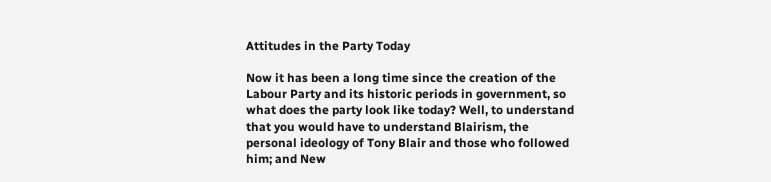Attitudes in the Party Today

Now it has been a long time since the creation of the Labour Party and its historic periods in government, so what does the party look like today? Well, to understand that you would have to understand Blairism, the personal ideology of Tony Blair and those who followed him; and New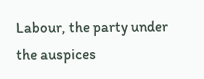Labour, the party under the auspices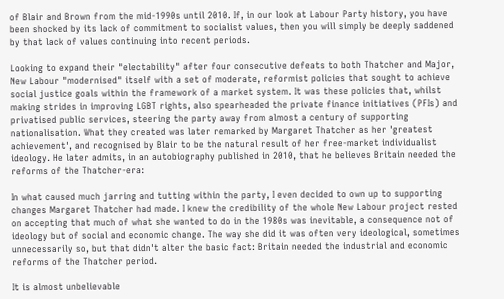of Blair and Brown from the mid-1990s until 2010. If, in our look at Labour Party history, you have been shocked by its lack of commitment to socialist values, then you will simply be deeply saddened by that lack of values continuing into recent periods.

Looking to expand their "electability" after four consecutive defeats to both Thatcher and Major, New Labour "modernised" itself with a set of moderate, reformist policies that sought to achieve social justice goals within the framework of a market system. It was these policies that, whilst making strides in improving LGBT rights, also spearheaded the private finance initiatives (PFIs) and privatised public services, steering the party away from almost a century of supporting nationalisation. What they created was later remarked by Margaret Thatcher as her 'greatest achievement', and recognised by Blair to be the natural result of her free-market individualist ideology. He later admits, in an autobiography published in 2010, that he believes Britain needed the reforms of the Thatcher-era:

In what caused much jarring and tutting within the party, I even decided to own up to supporting changes Margaret Thatcher had made. I knew the credibility of the whole New Labour project rested on accepting that much of what she wanted to do in the 1980s was inevitable, a consequence not of ideology but of social and economic change. The way she did it was often very ideological, sometimes unnecessarily so, but that didn't alter the basic fact: Britain needed the industrial and economic reforms of the Thatcher period.

It is almost unbelievable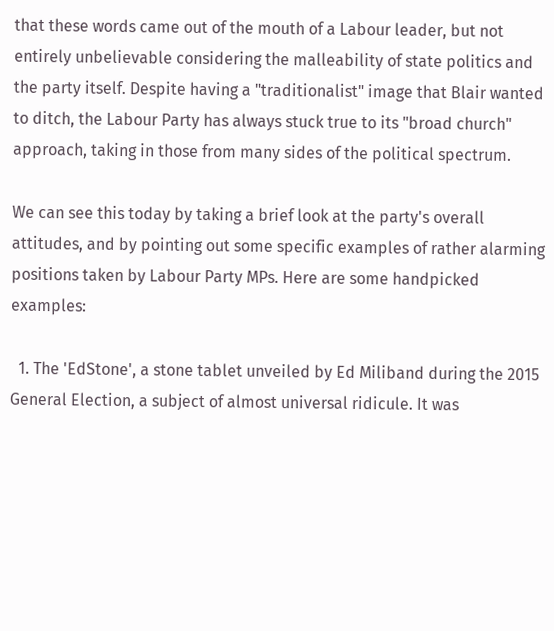that these words came out of the mouth of a Labour leader, but not entirely unbelievable considering the malleability of state politics and the party itself. Despite having a "traditionalist" image that Blair wanted to ditch, the Labour Party has always stuck true to its "broad church" approach, taking in those from many sides of the political spectrum.

We can see this today by taking a brief look at the party's overall attitudes, and by pointing out some specific examples of rather alarming positions taken by Labour Party MPs. Here are some handpicked examples:

  1. The 'EdStone', a stone tablet unveiled by Ed Miliband during the 2015 General Election, a subject of almost universal ridicule. It was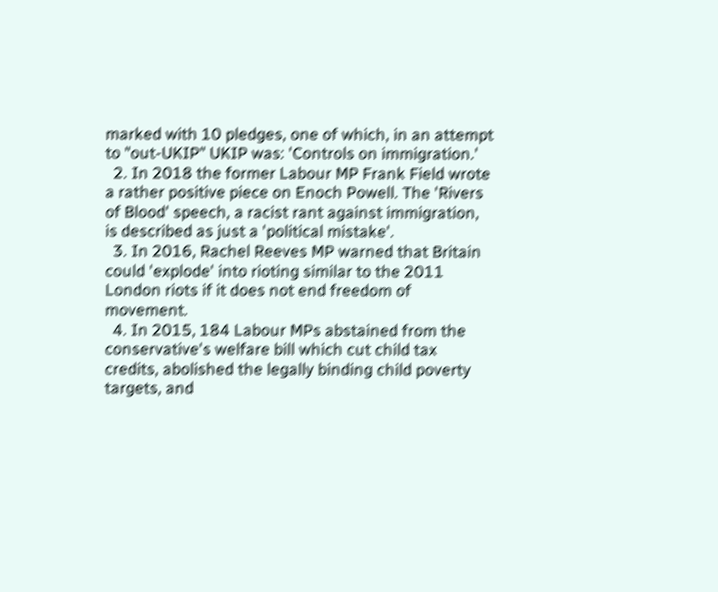marked with 10 pledges, one of which, in an attempt to "out-UKIP" UKIP was: 'Controls on immigration.'
  2. In 2018 the former Labour MP Frank Field wrote a rather positive piece on Enoch Powell. The 'Rivers of Blood' speech, a racist rant against immigration, is described as just a 'political mistake'.
  3. In 2016, Rachel Reeves MP warned that Britain could 'explode' into rioting similar to the 2011 London riots if it does not end freedom of movement.
  4. In 2015, 184 Labour MPs abstained from the conservative's welfare bill which cut child tax credits, abolished the legally binding child poverty targets, and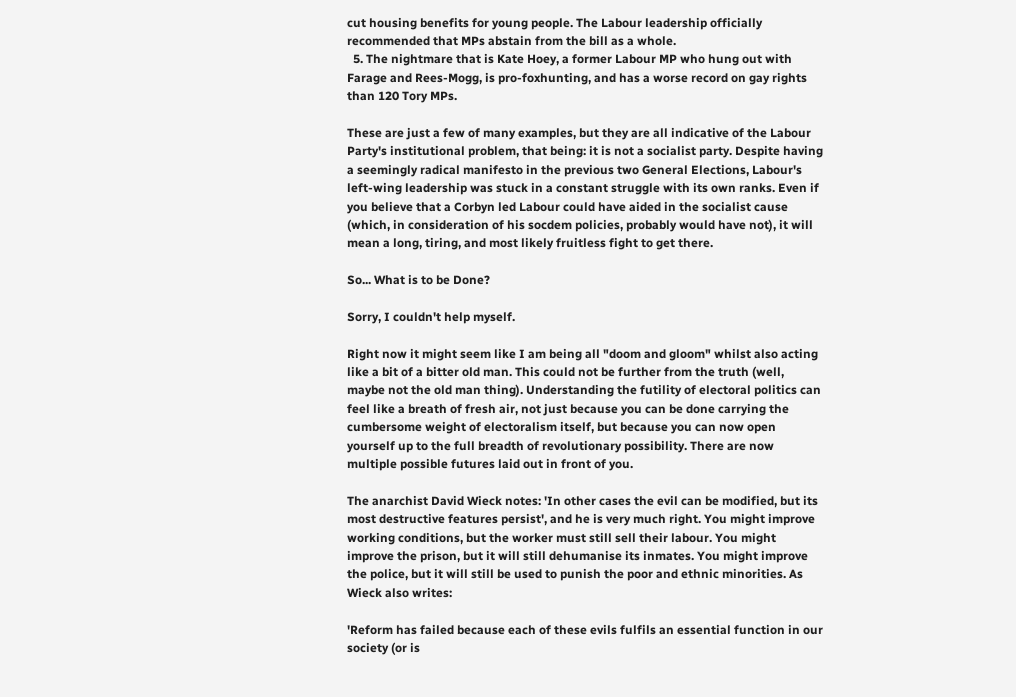cut housing benefits for young people. The Labour leadership officially recommended that MPs abstain from the bill as a whole.
  5. The nightmare that is Kate Hoey, a former Labour MP who hung out with Farage and Rees-Mogg, is pro-foxhunting, and has a worse record on gay rights than 120 Tory MPs.

These are just a few of many examples, but they are all indicative of the Labour Party's institutional problem, that being: it is not a socialist party. Despite having a seemingly radical manifesto in the previous two General Elections, Labour's left-wing leadership was stuck in a constant struggle with its own ranks. Even if you believe that a Corbyn led Labour could have aided in the socialist cause (which, in consideration of his socdem policies, probably would have not), it will mean a long, tiring, and most likely fruitless fight to get there.

So... What is to be Done?

Sorry, I couldn't help myself.

Right now it might seem like I am being all "doom and gloom" whilst also acting like a bit of a bitter old man. This could not be further from the truth (well, maybe not the old man thing). Understanding the futility of electoral politics can feel like a breath of fresh air, not just because you can be done carrying the cumbersome weight of electoralism itself, but because you can now open yourself up to the full breadth of revolutionary possibility. There are now multiple possible futures laid out in front of you.

The anarchist David Wieck notes: 'In other cases the evil can be modified, but its most destructive features persist', and he is very much right. You might improve working conditions, but the worker must still sell their labour. You might improve the prison, but it will still dehumanise its inmates. You might improve the police, but it will still be used to punish the poor and ethnic minorities. As Wieck also writes:

'Reform has failed because each of these evils fulfils an essential function in our society (or is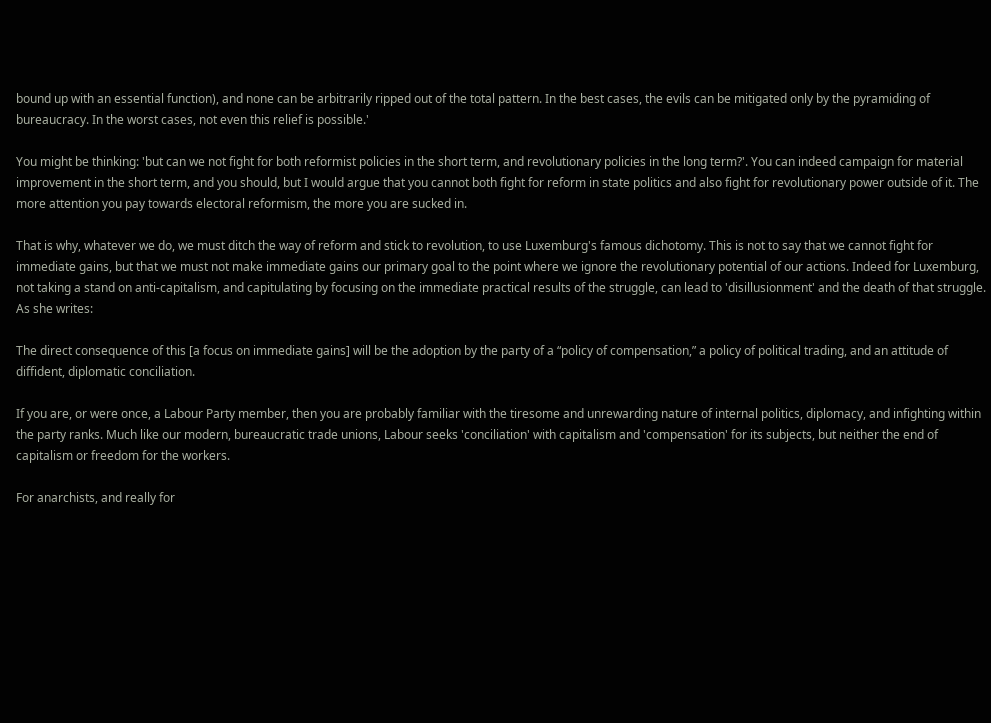bound up with an essential function), and none can be arbitrarily ripped out of the total pattern. In the best cases, the evils can be mitigated only by the pyramiding of bureaucracy. In the worst cases, not even this relief is possible.'

You might be thinking: 'but can we not fight for both reformist policies in the short term, and revolutionary policies in the long term?'. You can indeed campaign for material improvement in the short term, and you should, but I would argue that you cannot both fight for reform in state politics and also fight for revolutionary power outside of it. The more attention you pay towards electoral reformism, the more you are sucked in.

That is why, whatever we do, we must ditch the way of reform and stick to revolution, to use Luxemburg's famous dichotomy. This is not to say that we cannot fight for immediate gains, but that we must not make immediate gains our primary goal to the point where we ignore the revolutionary potential of our actions. Indeed for Luxemburg, not taking a stand on anti-capitalism, and capitulating by focusing on the immediate practical results of the struggle, can lead to 'disillusionment' and the death of that struggle. As she writes:

The direct consequence of this [a focus on immediate gains] will be the adoption by the party of a “policy of compensation,” a policy of political trading, and an attitude of diffident, diplomatic conciliation.

If you are, or were once, a Labour Party member, then you are probably familiar with the tiresome and unrewarding nature of internal politics, diplomacy, and infighting within the party ranks. Much like our modern, bureaucratic trade unions, Labour seeks 'conciliation' with capitalism and 'compensation' for its subjects, but neither the end of capitalism or freedom for the workers.

For anarchists, and really for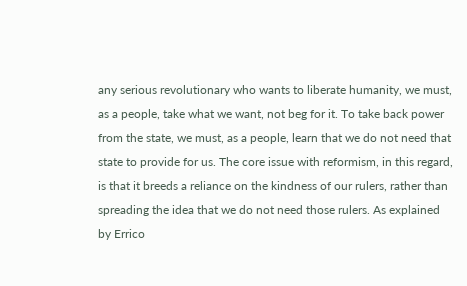any serious revolutionary who wants to liberate humanity, we must, as a people, take what we want, not beg for it. To take back power from the state, we must, as a people, learn that we do not need that state to provide for us. The core issue with reformism, in this regard, is that it breeds a reliance on the kindness of our rulers, rather than spreading the idea that we do not need those rulers. As explained by Errico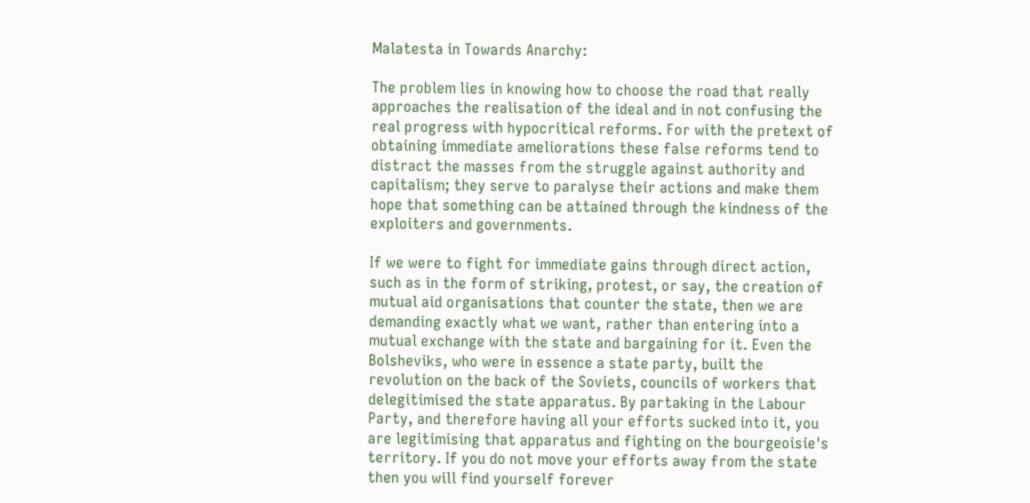Malatesta in Towards Anarchy:

The problem lies in knowing how to choose the road that really approaches the realisation of the ideal and in not confusing the real progress with hypocritical reforms. For with the pretext of obtaining immediate ameliorations these false reforms tend to distract the masses from the struggle against authority and capitalism; they serve to paralyse their actions and make them hope that something can be attained through the kindness of the exploiters and governments.

If we were to fight for immediate gains through direct action, such as in the form of striking, protest, or say, the creation of mutual aid organisations that counter the state, then we are demanding exactly what we want, rather than entering into a mutual exchange with the state and bargaining for it. Even the Bolsheviks, who were in essence a state party, built the revolution on the back of the Soviets, councils of workers that delegitimised the state apparatus. By partaking in the Labour Party, and therefore having all your efforts sucked into it, you are legitimising that apparatus and fighting on the bourgeoisie's territory. If you do not move your efforts away from the state then you will find yourself forever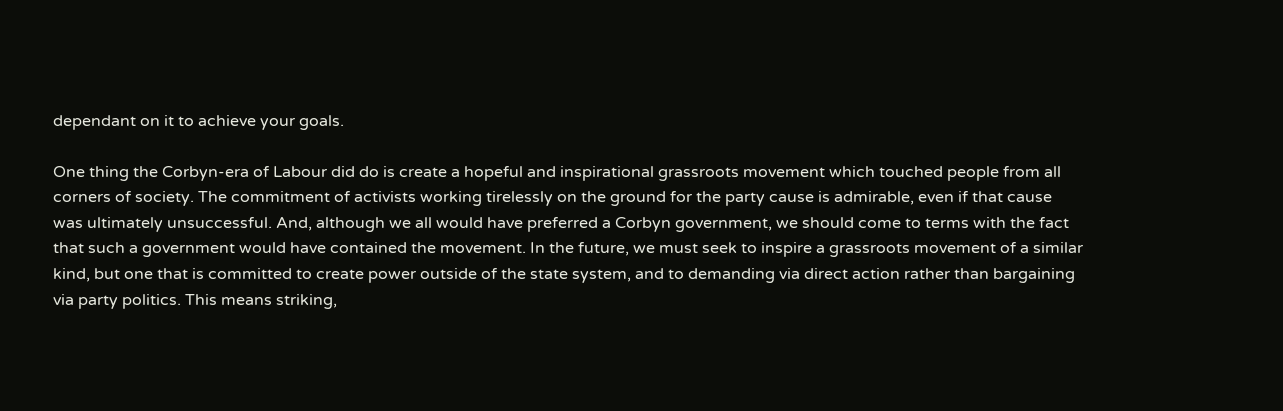dependant on it to achieve your goals.

One thing the Corbyn-era of Labour did do is create a hopeful and inspirational grassroots movement which touched people from all corners of society. The commitment of activists working tirelessly on the ground for the party cause is admirable, even if that cause was ultimately unsuccessful. And, although we all would have preferred a Corbyn government, we should come to terms with the fact that such a government would have contained the movement. In the future, we must seek to inspire a grassroots movement of a similar kind, but one that is committed to create power outside of the state system, and to demanding via direct action rather than bargaining via party politics. This means striking,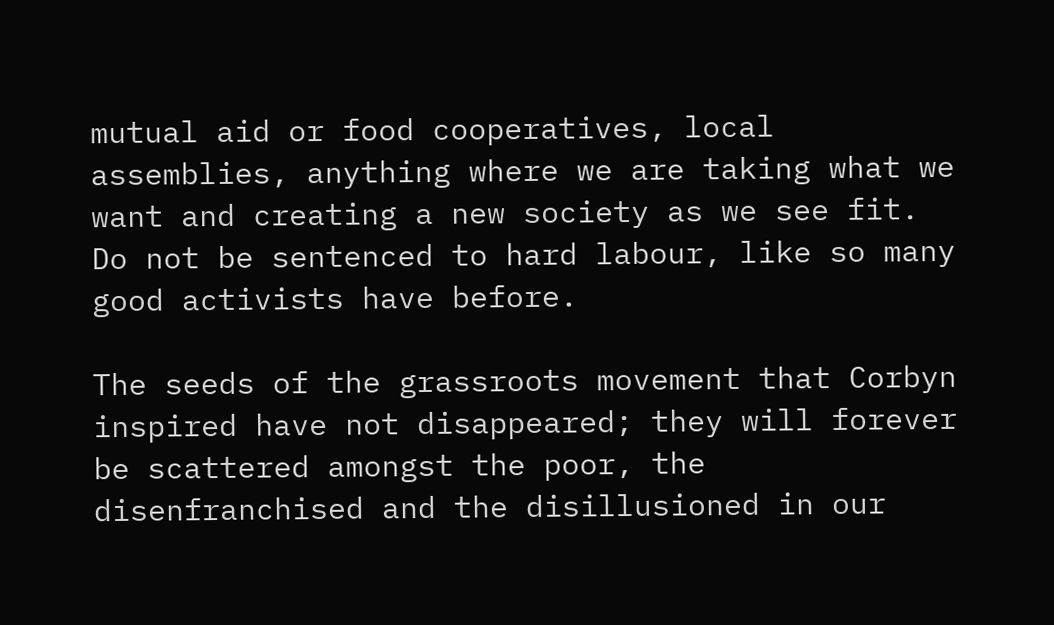mutual aid or food cooperatives, local assemblies, anything where we are taking what we want and creating a new society as we see fit. Do not be sentenced to hard labour, like so many good activists have before.

The seeds of the grassroots movement that Corbyn inspired have not disappeared; they will forever be scattered amongst the poor, the disenfranchised and the disillusioned in our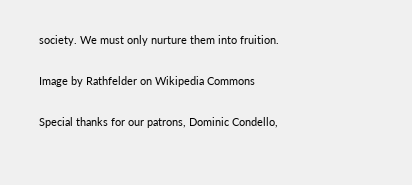society. We must only nurture them into fruition.

Image by Rathfelder on Wikipedia Commons

Special thanks for our patrons, Dominic Condello,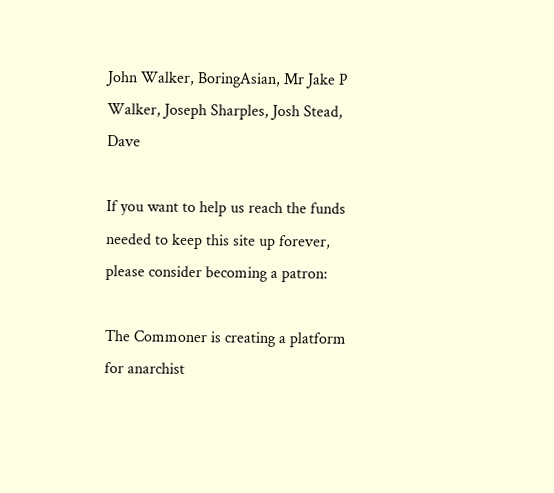John Walker, BoringAsian, Mr Jake P Walker, Joseph Sharples, Josh Stead, Dave

If you want to help us reach the funds needed to keep this site up forever, please consider becoming a patron:

The Commoner is creating a platform for anarchist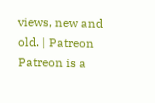views, new and old. | Patreon
Patreon is a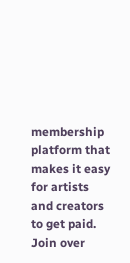membership platform that makes it easy for artists and creators to get paid. Join over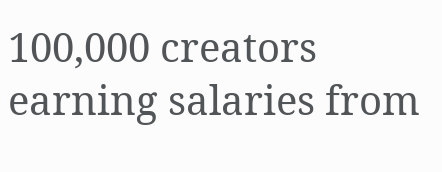100,000 creators earning salaries from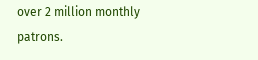over 2 million monthly patrons.